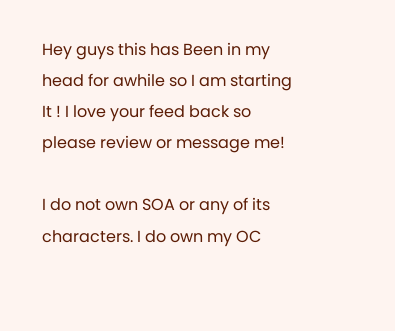Hey guys this has Been in my head for awhile so I am starting It ! I love your feed back so please review or message me!

I do not own SOA or any of its characters. I do own my OC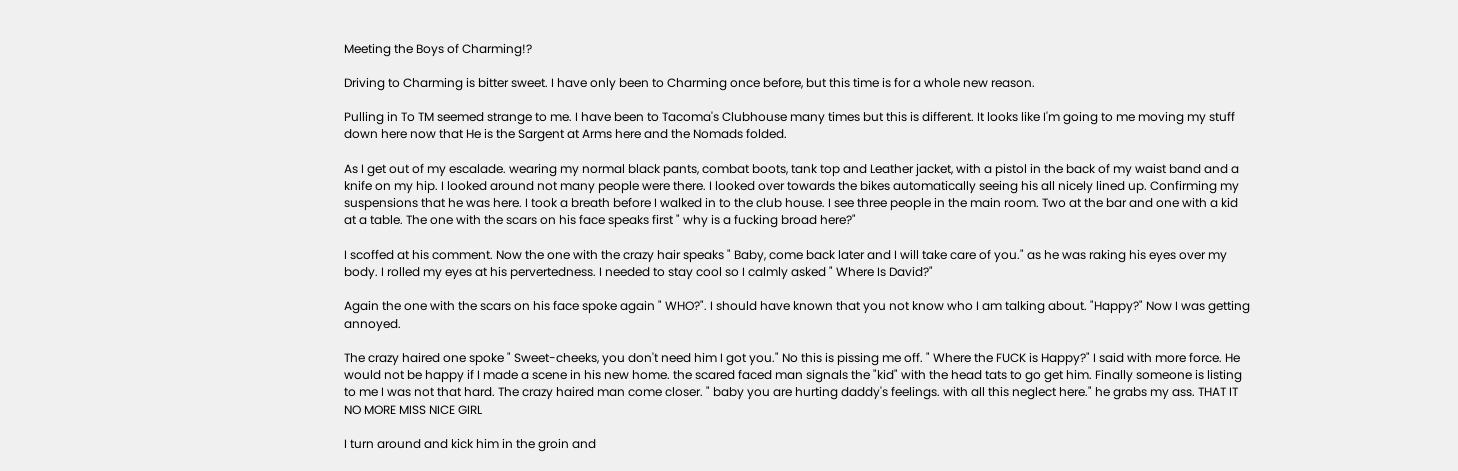Meeting the Boys of Charming!?

Driving to Charming is bitter sweet. I have only been to Charming once before, but this time is for a whole new reason.

Pulling in To TM seemed strange to me. I have been to Tacoma's Clubhouse many times but this is different. It looks like I'm going to me moving my stuff down here now that He is the Sargent at Arms here and the Nomads folded.

As I get out of my escalade. wearing my normal black pants, combat boots, tank top and Leather jacket, with a pistol in the back of my waist band and a knife on my hip. I looked around not many people were there. I looked over towards the bikes automatically seeing his all nicely lined up. Confirming my suspensions that he was here. I took a breath before I walked in to the club house. I see three people in the main room. Two at the bar and one with a kid at a table. The one with the scars on his face speaks first " why is a fucking broad here?"

I scoffed at his comment. Now the one with the crazy hair speaks " Baby, come back later and I will take care of you." as he was raking his eyes over my body. I rolled my eyes at his pervertedness. I needed to stay cool so I calmly asked " Where Is David?"

Again the one with the scars on his face spoke again " WHO?". I should have known that you not know who I am talking about. "Happy?" Now I was getting annoyed.

The crazy haired one spoke " Sweet-cheeks, you don't need him I got you." No this is pissing me off. " Where the FUCK is Happy?" I said with more force. He would not be happy if I made a scene in his new home. the scared faced man signals the "kid" with the head tats to go get him. Finally someone is listing to me I was not that hard. The crazy haired man come closer. " baby you are hurting daddy's feelings. with all this neglect here." he grabs my ass. THAT IT NO MORE MISS NICE GIRL

I turn around and kick him in the groin and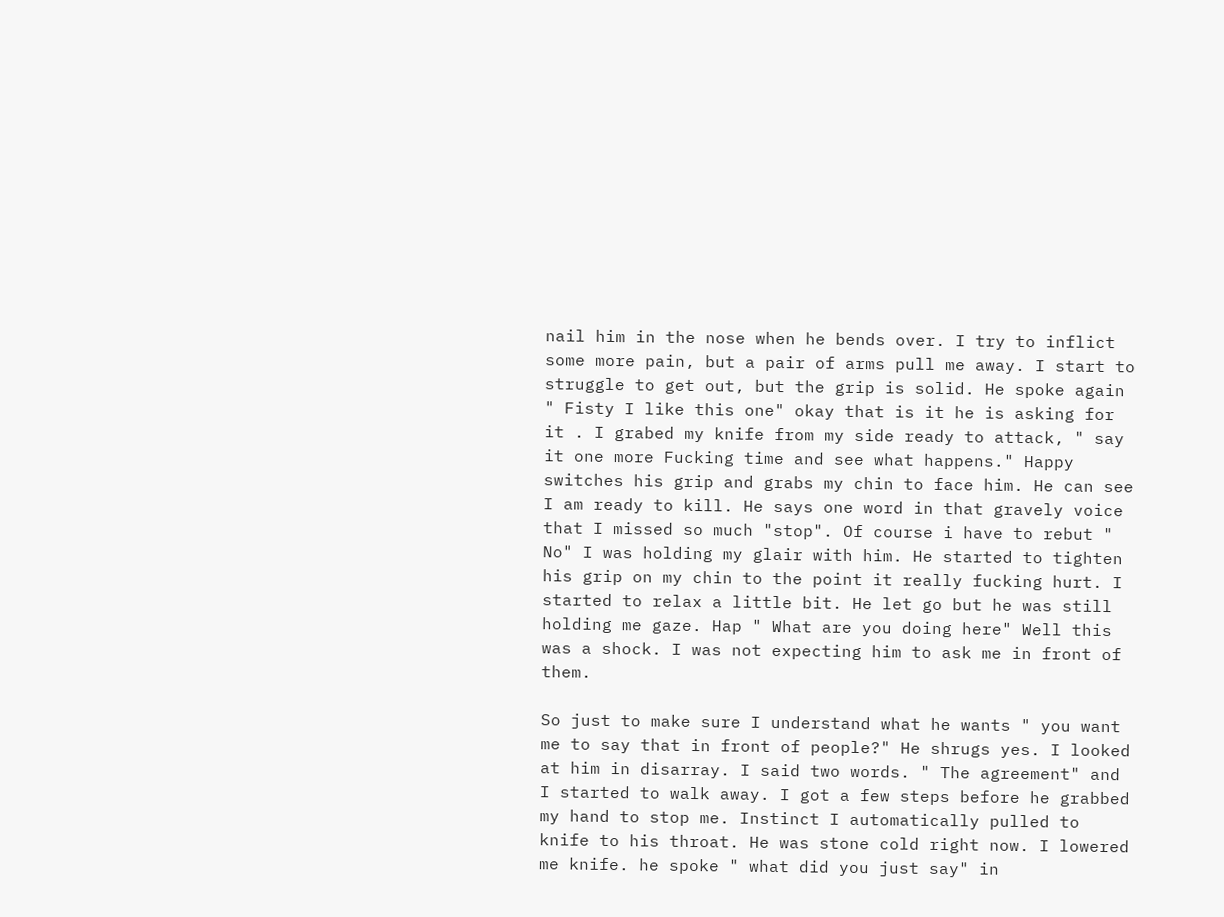nail him in the nose when he bends over. I try to inflict some more pain, but a pair of arms pull me away. I start to struggle to get out, but the grip is solid. He spoke again " Fisty I like this one" okay that is it he is asking for it . I grabed my knife from my side ready to attack, " say it one more Fucking time and see what happens." Happy switches his grip and grabs my chin to face him. He can see I am ready to kill. He says one word in that gravely voice that I missed so much "stop". Of course i have to rebut " No" I was holding my glair with him. He started to tighten his grip on my chin to the point it really fucking hurt. I started to relax a little bit. He let go but he was still holding me gaze. Hap " What are you doing here" Well this was a shock. I was not expecting him to ask me in front of them.

So just to make sure I understand what he wants " you want me to say that in front of people?" He shrugs yes. I looked at him in disarray. I said two words. " The agreement" and I started to walk away. I got a few steps before he grabbed my hand to stop me. Instinct I automatically pulled to knife to his throat. He was stone cold right now. I lowered me knife. he spoke " what did you just say" in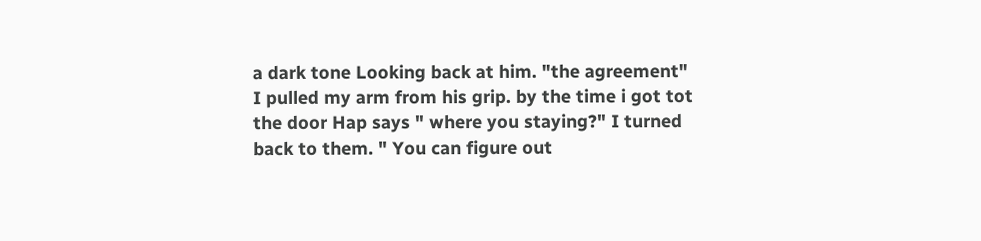a dark tone Looking back at him. "the agreement" I pulled my arm from his grip. by the time i got tot the door Hap says " where you staying?" I turned back to them. " You can figure out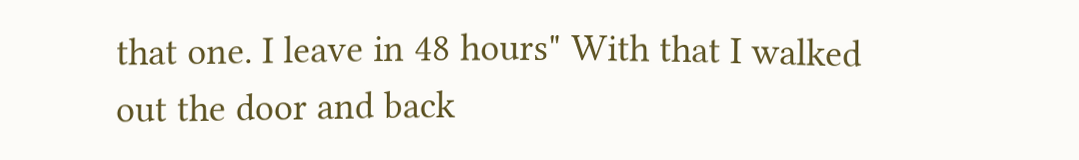that one. I leave in 48 hours" With that I walked out the door and back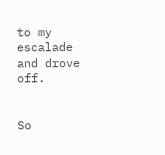to my escalade and drove off.


So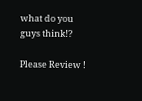what do you guys think!?

Please Review !